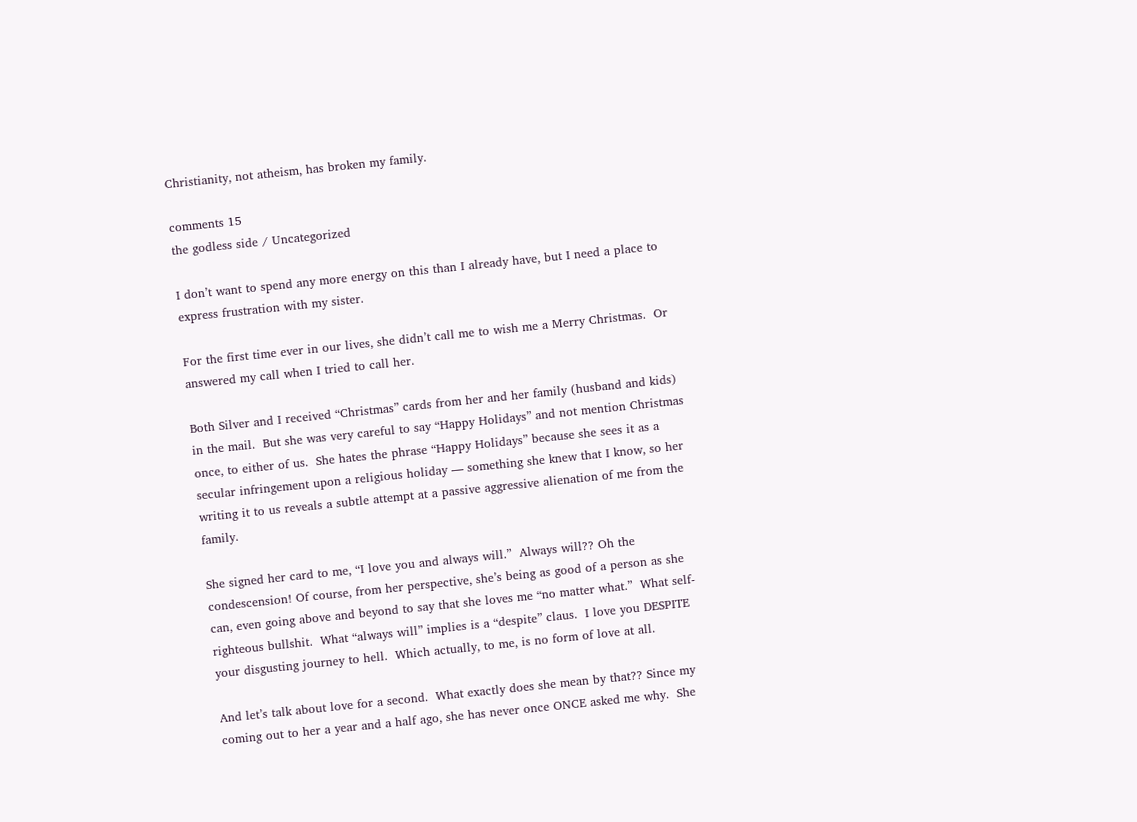Christianity, not atheism, has broken my family.

comments 15
the godless side / Uncategorized

I don’t want to spend any more energy on this than I already have, but I need a place to express frustration with my sister.

For the first time ever in our lives, she didn’t call me to wish me a Merry Christmas.  Or answered my call when I tried to call her.

Both Silver and I received “Christmas” cards from her and her family (husband and kids) in the mail.  But she was very careful to say “Happy Holidays” and not mention Christmas once, to either of us.  She hates the phrase “Happy Holidays” because she sees it as a secular infringement upon a religious holiday — something she knew that I know, so her writing it to us reveals a subtle attempt at a passive aggressive alienation of me from the family.

She signed her card to me, “I love you and always will.”  Always will?? Oh the condescension! Of course, from her perspective, she’s being as good of a person as she can, even going above and beyond to say that she loves me “no matter what.”  What self-righteous bullshit.  What “always will” implies is a “despite” claus.  I love you DESPITE your disgusting journey to hell.  Which actually, to me, is no form of love at all.

And let’s talk about love for a second.  What exactly does she mean by that?? Since my coming out to her a year and a half ago, she has never once ONCE asked me why.  She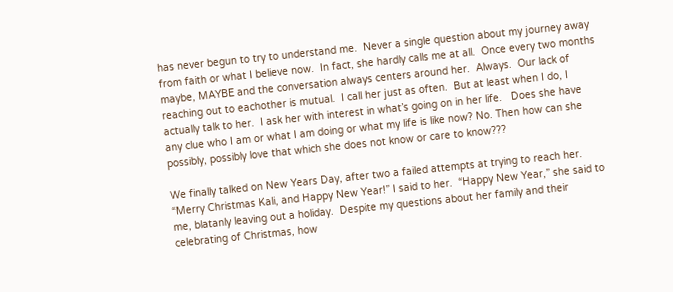has never begun to try to understand me.  Never a single question about my journey away from faith or what I believe now.  In fact, she hardly calls me at all.  Once every two months maybe, MAYBE and the conversation always centers around her.  Always.  Our lack of reaching out to eachother is mutual.  I call her just as often.  But at least when I do, I actually talk to her.  I ask her with interest in what’s going on in her life.   Does she have any clue who I am or what I am doing or what my life is like now? No. Then how can she possibly, possibly love that which she does not know or care to know???

We finally talked on New Years Day, after two a failed attempts at trying to reach her.  “Merry Christmas Kali, and Happy New Year!” I said to her.  “Happy New Year,” she said to me, blatanly leaving out a holiday.  Despite my questions about her family and their celebrating of Christmas, how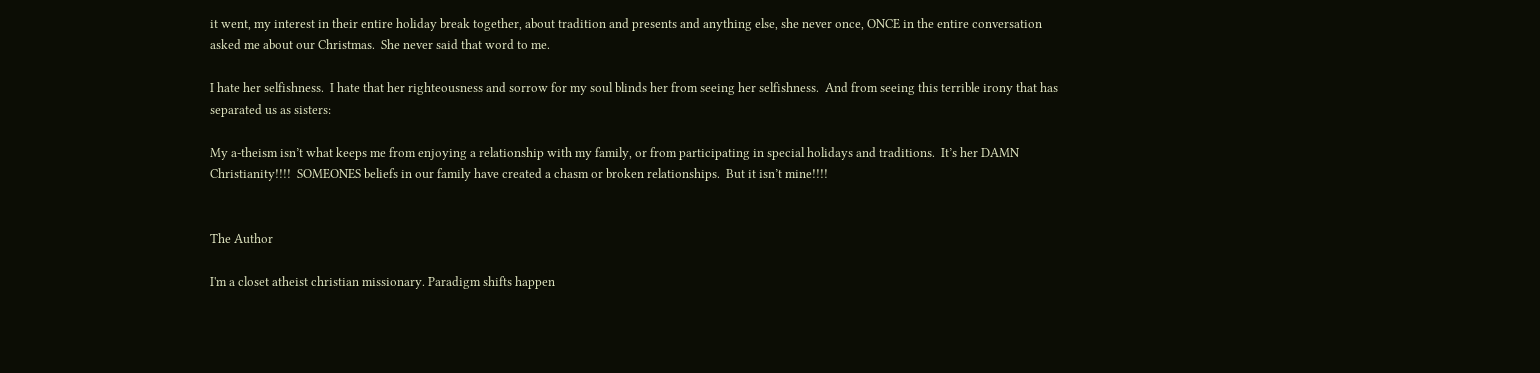it went, my interest in their entire holiday break together, about tradition and presents and anything else, she never once, ONCE in the entire conversation asked me about our Christmas.  She never said that word to me.

I hate her selfishness.  I hate that her righteousness and sorrow for my soul blinds her from seeing her selfishness.  And from seeing this terrible irony that has separated us as sisters:

My a-theism isn’t what keeps me from enjoying a relationship with my family, or from participating in special holidays and traditions.  It’s her DAMN Christianity!!!!  SOMEONES beliefs in our family have created a chasm or broken relationships.  But it isn’t mine!!!!


The Author

I'm a closet atheist christian missionary. Paradigm shifts happen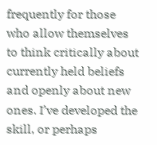frequently for those who allow themselves to think critically about currently held beliefs and openly about new ones. I’ve developed the skill, or perhaps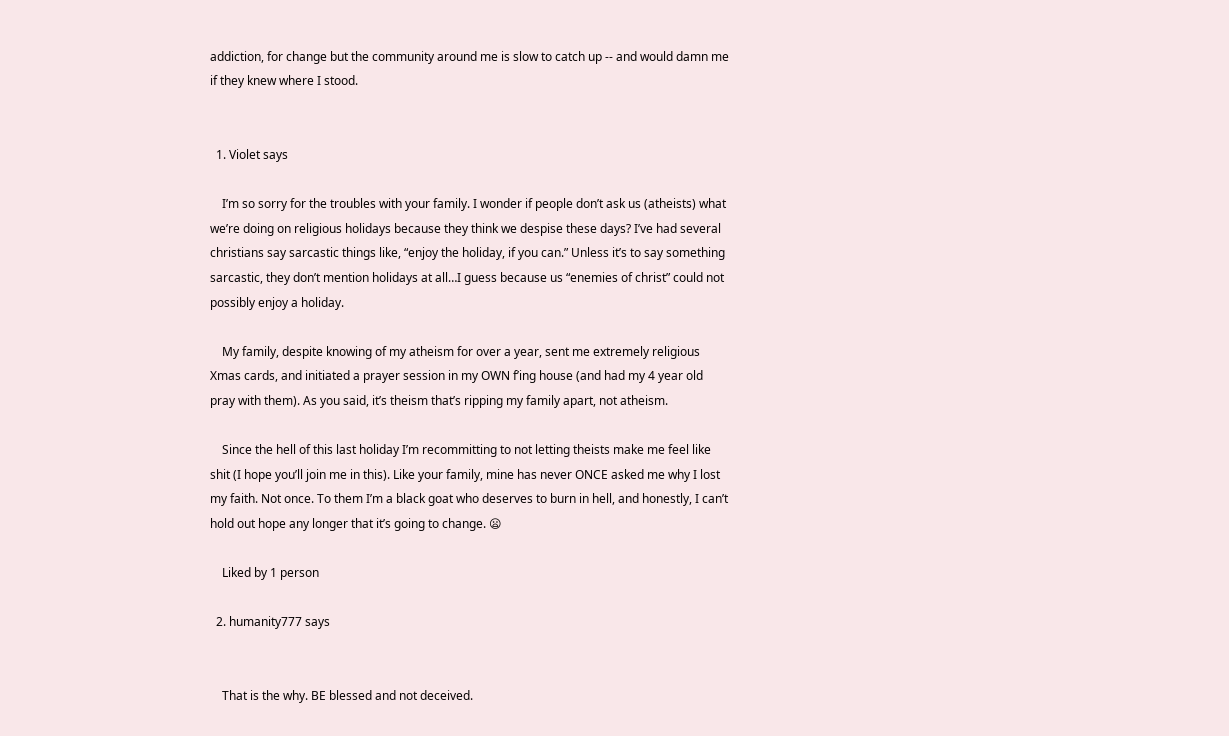addiction, for change but the community around me is slow to catch up -- and would damn me if they knew where I stood.


  1. Violet says

    I’m so sorry for the troubles with your family. I wonder if people don’t ask us (atheists) what we’re doing on religious holidays because they think we despise these days? I’ve had several christians say sarcastic things like, “enjoy the holiday, if you can.” Unless it’s to say something sarcastic, they don’t mention holidays at all…I guess because us “enemies of christ” could not possibly enjoy a holiday.

    My family, despite knowing of my atheism for over a year, sent me extremely religious Xmas cards, and initiated a prayer session in my OWN f’ing house (and had my 4 year old pray with them). As you said, it’s theism that’s ripping my family apart, not atheism.

    Since the hell of this last holiday I’m recommitting to not letting theists make me feel like shit (I hope you’ll join me in this). Like your family, mine has never ONCE asked me why I lost my faith. Not once. To them I’m a black goat who deserves to burn in hell, and honestly, I can’t hold out hope any longer that it’s going to change. 😦

    Liked by 1 person

  2. humanity777 says


    That is the why. BE blessed and not deceived.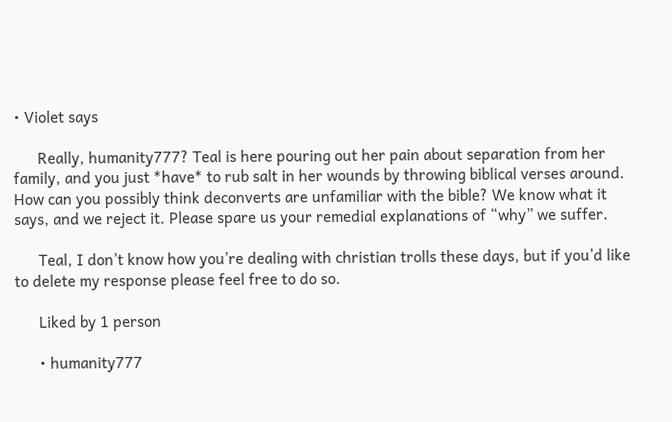• Violet says

      Really, humanity777? Teal is here pouring out her pain about separation from her family, and you just *have* to rub salt in her wounds by throwing biblical verses around. How can you possibly think deconverts are unfamiliar with the bible? We know what it says, and we reject it. Please spare us your remedial explanations of “why” we suffer.

      Teal, I don’t know how you’re dealing with christian trolls these days, but if you’d like to delete my response please feel free to do so.

      Liked by 1 person

      • humanity777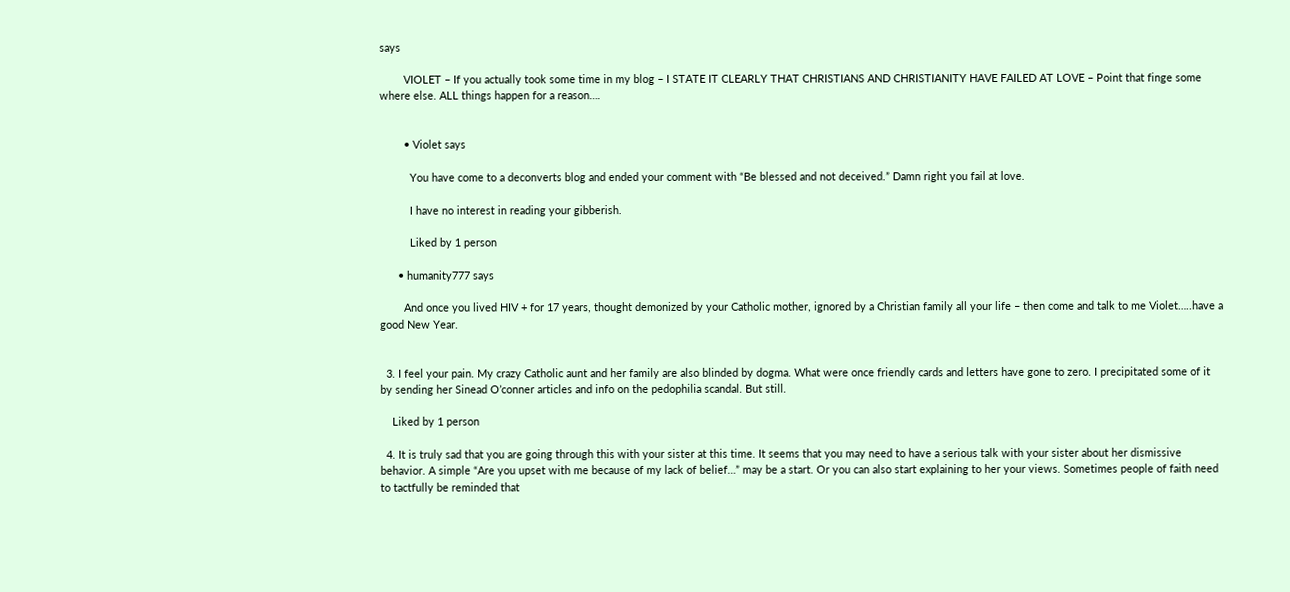says

        VIOLET – If you actually took some time in my blog – I STATE IT CLEARLY THAT CHRISTIANS AND CHRISTIANITY HAVE FAILED AT LOVE – Point that finge some where else. ALL things happen for a reason….


        • Violet says

          You have come to a deconverts blog and ended your comment with “Be blessed and not deceived.” Damn right you fail at love.

          I have no interest in reading your gibberish.

          Liked by 1 person

      • humanity777 says

        And once you lived HIV + for 17 years, thought demonized by your Catholic mother, ignored by a Christian family all your life – then come and talk to me Violet…..have a good New Year.


  3. I feel your pain. My crazy Catholic aunt and her family are also blinded by dogma. What were once friendly cards and letters have gone to zero. I precipitated some of it by sending her Sinead O’conner articles and info on the pedophilia scandal. But still.

    Liked by 1 person

  4. It is truly sad that you are going through this with your sister at this time. It seems that you may need to have a serious talk with your sister about her dismissive behavior. A simple “Are you upset with me because of my lack of belief…” may be a start. Or you can also start explaining to her your views. Sometimes people of faith need to tactfully be reminded that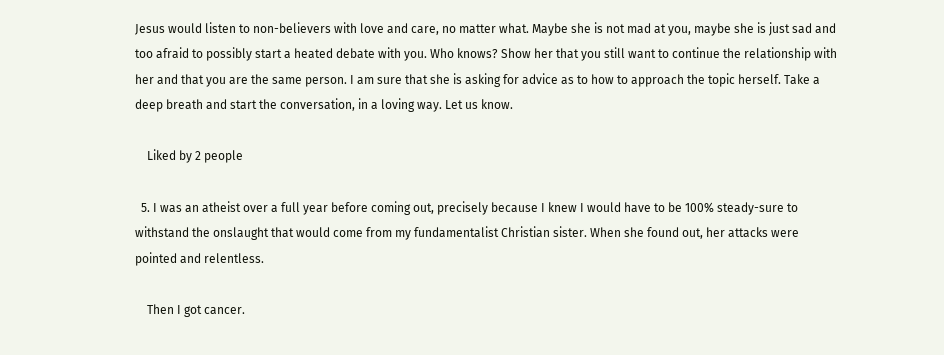Jesus would listen to non-believers with love and care, no matter what. Maybe she is not mad at you, maybe she is just sad and too afraid to possibly start a heated debate with you. Who knows? Show her that you still want to continue the relationship with her and that you are the same person. I am sure that she is asking for advice as to how to approach the topic herself. Take a deep breath and start the conversation, in a loving way. Let us know.

    Liked by 2 people

  5. I was an atheist over a full year before coming out, precisely because I knew I would have to be 100% steady-sure to withstand the onslaught that would come from my fundamentalist Christian sister. When she found out, her attacks were pointed and relentless.

    Then I got cancer.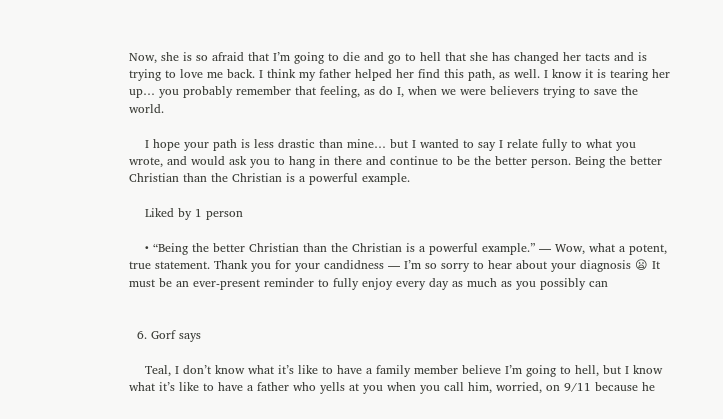Now, she is so afraid that I’m going to die and go to hell that she has changed her tacts and is trying to love me back. I think my father helped her find this path, as well. I know it is tearing her up… you probably remember that feeling, as do I, when we were believers trying to save the world.

    I hope your path is less drastic than mine… but I wanted to say I relate fully to what you wrote, and would ask you to hang in there and continue to be the better person. Being the better Christian than the Christian is a powerful example.

    Liked by 1 person

    • “Being the better Christian than the Christian is a powerful example.” — Wow, what a potent, true statement. Thank you for your candidness — I’m so sorry to hear about your diagnosis 😦 It must be an ever-present reminder to fully enjoy every day as much as you possibly can


  6. Gorf says

    Teal, I don’t know what it’s like to have a family member believe I’m going to hell, but I know what it’s like to have a father who yells at you when you call him, worried, on 9/11 because he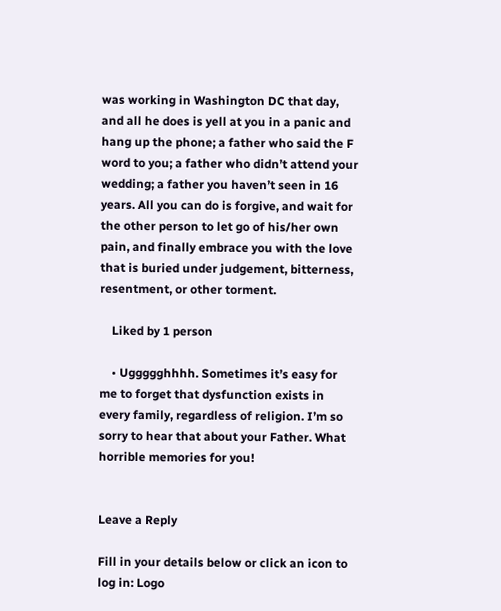was working in Washington DC that day, and all he does is yell at you in a panic and hang up the phone; a father who said the F word to you; a father who didn’t attend your wedding; a father you haven’t seen in 16 years. All you can do is forgive, and wait for the other person to let go of his/her own pain, and finally embrace you with the love that is buried under judgement, bitterness, resentment, or other torment.

    Liked by 1 person

    • Uggggghhhh. Sometimes it’s easy for me to forget that dysfunction exists in every family, regardless of religion. I’m so sorry to hear that about your Father. What horrible memories for you!


Leave a Reply

Fill in your details below or click an icon to log in: Logo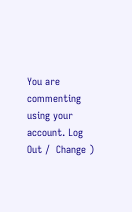You are commenting using your account. Log Out /  Change )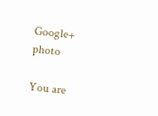Google+ photo

You are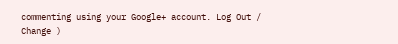commenting using your Google+ account. Log Out /  Change )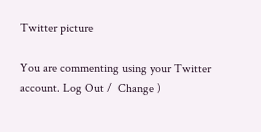Twitter picture

You are commenting using your Twitter account. Log Out /  Change )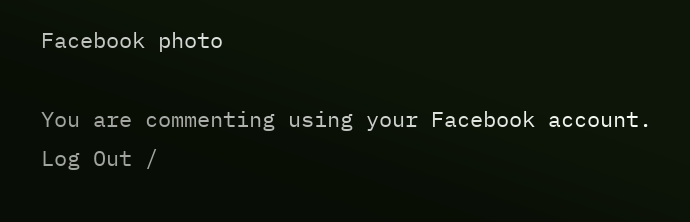Facebook photo

You are commenting using your Facebook account. Log Out /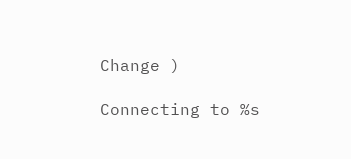Change )

Connecting to %s